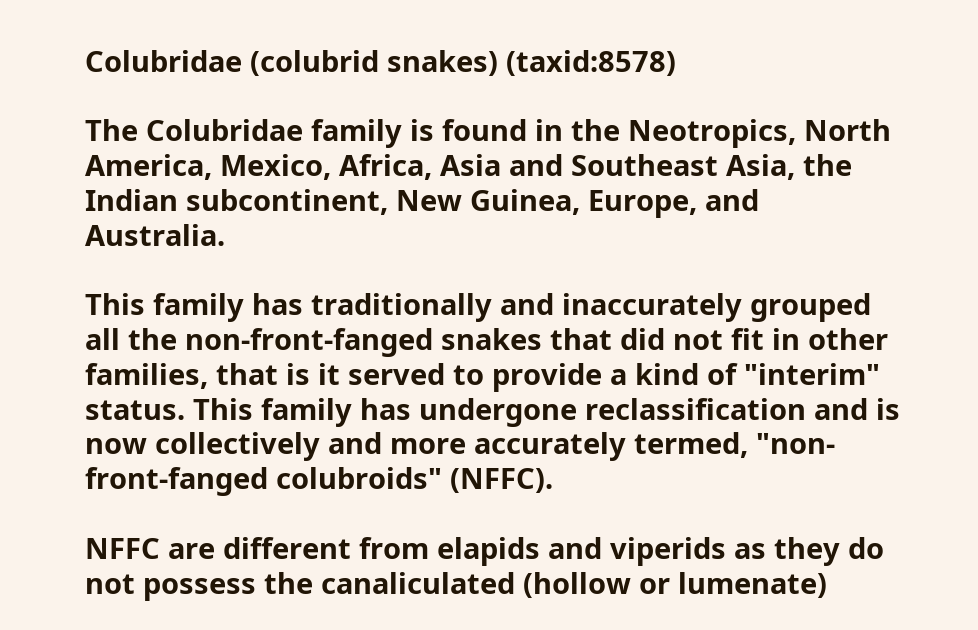Colubridae (colubrid snakes) (taxid:8578)

The Colubridae family is found in the Neotropics, North America, Mexico, Africa, Asia and Southeast Asia, the Indian subcontinent, New Guinea, Europe, and Australia.

This family has traditionally and inaccurately grouped all the non-front-fanged snakes that did not fit in other families, that is it served to provide a kind of "interim" status. This family has undergone reclassification and is now collectively and more accurately termed, "non-front-fanged colubroids" (NFFC).

NFFC are different from elapids and viperids as they do not possess the canaliculated (hollow or lumenate)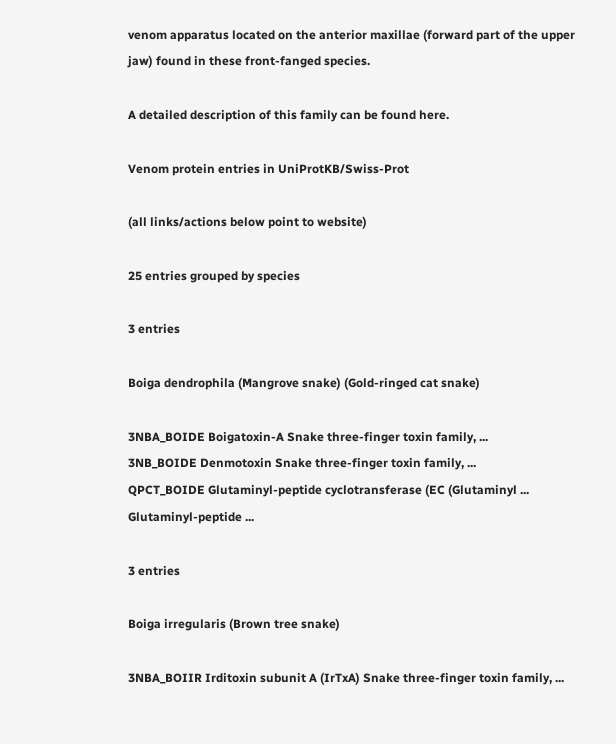venom apparatus located on the anterior maxillae (forward part of the upper jaw) found in these front-fanged species.

A detailed description of this family can be found here.

Venom protein entries in UniProtKB/Swiss-Prot

(all links/actions below point to website)

25 entries grouped by species

3 entries

Boiga dendrophila (Mangrove snake) (Gold-ringed cat snake)

3NBA_BOIDE Boigatoxin-A Snake three-finger toxin family, ...
3NB_BOIDE Denmotoxin Snake three-finger toxin family, ...
QPCT_BOIDE Glutaminyl-peptide cyclotransferase (EC (Glutaminyl ... Glutaminyl-peptide ...

3 entries

Boiga irregularis (Brown tree snake)

3NBA_BOIIR Irditoxin subunit A (IrTxA) Snake three-finger toxin family, ...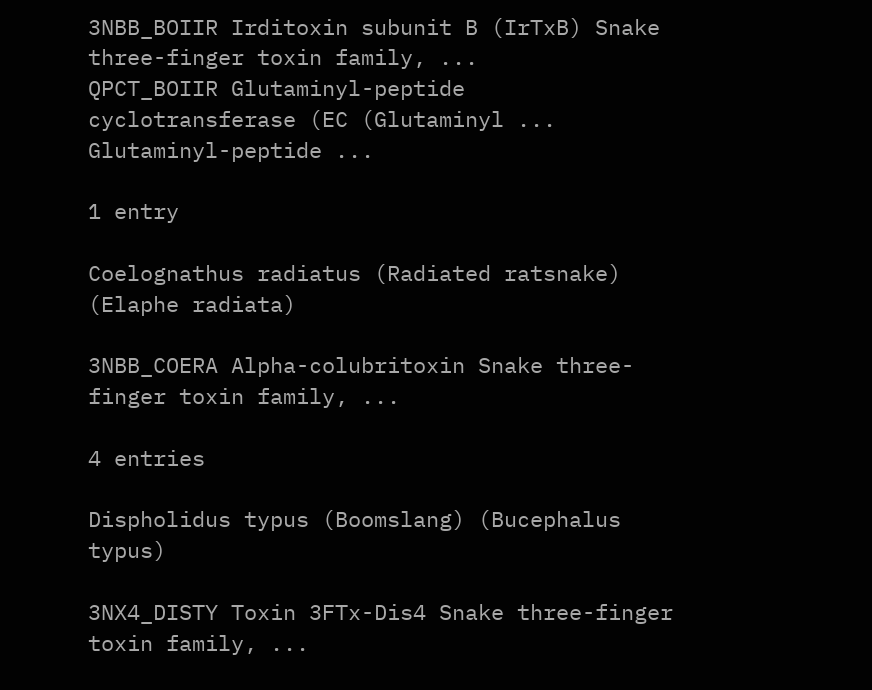3NBB_BOIIR Irditoxin subunit B (IrTxB) Snake three-finger toxin family, ...
QPCT_BOIIR Glutaminyl-peptide cyclotransferase (EC (Glutaminyl ... Glutaminyl-peptide ...

1 entry

Coelognathus radiatus (Radiated ratsnake) (Elaphe radiata)

3NBB_COERA Alpha-colubritoxin Snake three-finger toxin family, ...

4 entries

Dispholidus typus (Boomslang) (Bucephalus typus)

3NX4_DISTY Toxin 3FTx-Dis4 Snake three-finger toxin family, ...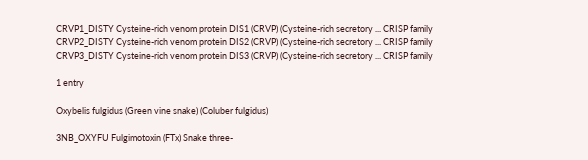CRVP1_DISTY Cysteine-rich venom protein DIS1 (CRVP) (Cysteine-rich secretory ... CRISP family
CRVP2_DISTY Cysteine-rich venom protein DIS2 (CRVP) (Cysteine-rich secretory ... CRISP family
CRVP3_DISTY Cysteine-rich venom protein DIS3 (CRVP) (Cysteine-rich secretory ... CRISP family

1 entry

Oxybelis fulgidus (Green vine snake) (Coluber fulgidus)

3NB_OXYFU Fulgimotoxin (FTx) Snake three-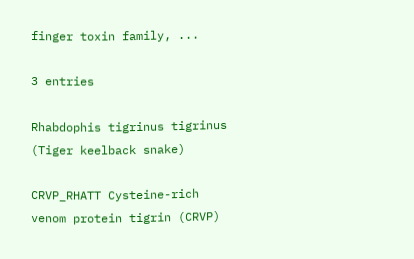finger toxin family, ...

3 entries

Rhabdophis tigrinus tigrinus (Tiger keelback snake)

CRVP_RHATT Cysteine-rich venom protein tigrin (CRVP)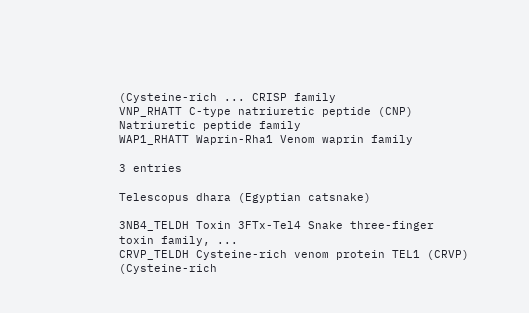(Cysteine-rich ... CRISP family
VNP_RHATT C-type natriuretic peptide (CNP) Natriuretic peptide family
WAP1_RHATT Waprin-Rha1 Venom waprin family

3 entries

Telescopus dhara (Egyptian catsnake)

3NB4_TELDH Toxin 3FTx-Tel4 Snake three-finger toxin family, ...
CRVP_TELDH Cysteine-rich venom protein TEL1 (CRVP) (Cysteine-rich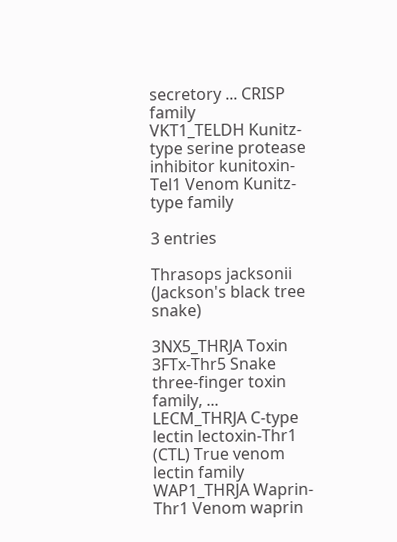secretory ... CRISP family
VKT1_TELDH Kunitz-type serine protease inhibitor kunitoxin-Tel1 Venom Kunitz-type family

3 entries

Thrasops jacksonii (Jackson's black tree snake)

3NX5_THRJA Toxin 3FTx-Thr5 Snake three-finger toxin family, ...
LECM_THRJA C-type lectin lectoxin-Thr1 (CTL) True venom lectin family
WAP1_THRJA Waprin-Thr1 Venom waprin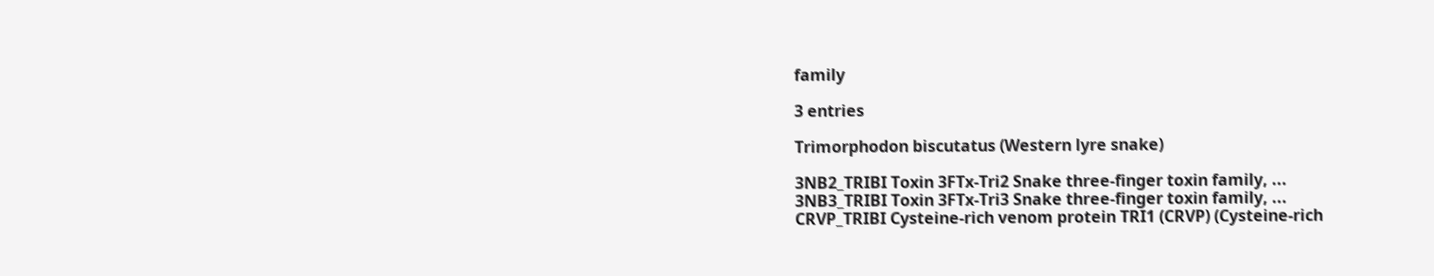family

3 entries

Trimorphodon biscutatus (Western lyre snake)

3NB2_TRIBI Toxin 3FTx-Tri2 Snake three-finger toxin family, ...
3NB3_TRIBI Toxin 3FTx-Tri3 Snake three-finger toxin family, ...
CRVP_TRIBI Cysteine-rich venom protein TRI1 (CRVP) (Cysteine-rich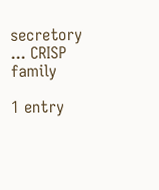secretory ... CRISP family

1 entry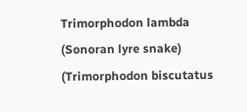Trimorphodon lambda (Sonoran lyre snake) (Trimorphodon biscutatus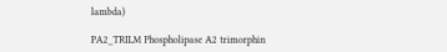lambda)

PA2_TRILM Phospholipase A2 trimorphin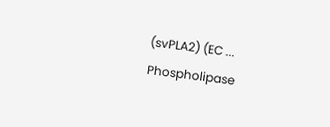(svPLA2) (EC ... Phospholipase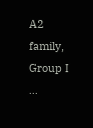A2 family, Group I ...